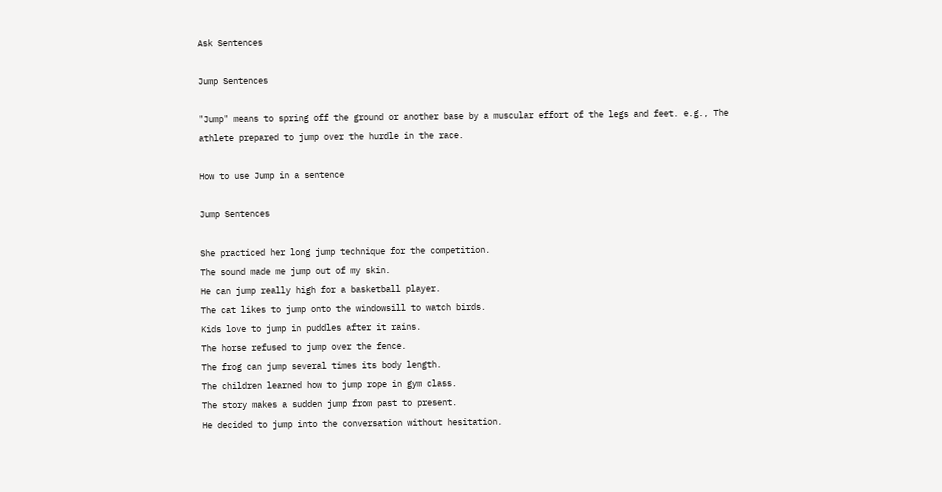Ask Sentences

Jump Sentences

"Jump" means to spring off the ground or another base by a muscular effort of the legs and feet. e.g., The athlete prepared to jump over the hurdle in the race.

How to use Jump in a sentence

Jump Sentences

She practiced her long jump technique for the competition.
The sound made me jump out of my skin.
He can jump really high for a basketball player.
The cat likes to jump onto the windowsill to watch birds.
Kids love to jump in puddles after it rains.
The horse refused to jump over the fence.
The frog can jump several times its body length.
The children learned how to jump rope in gym class.
The story makes a sudden jump from past to present.
He decided to jump into the conversation without hesitation.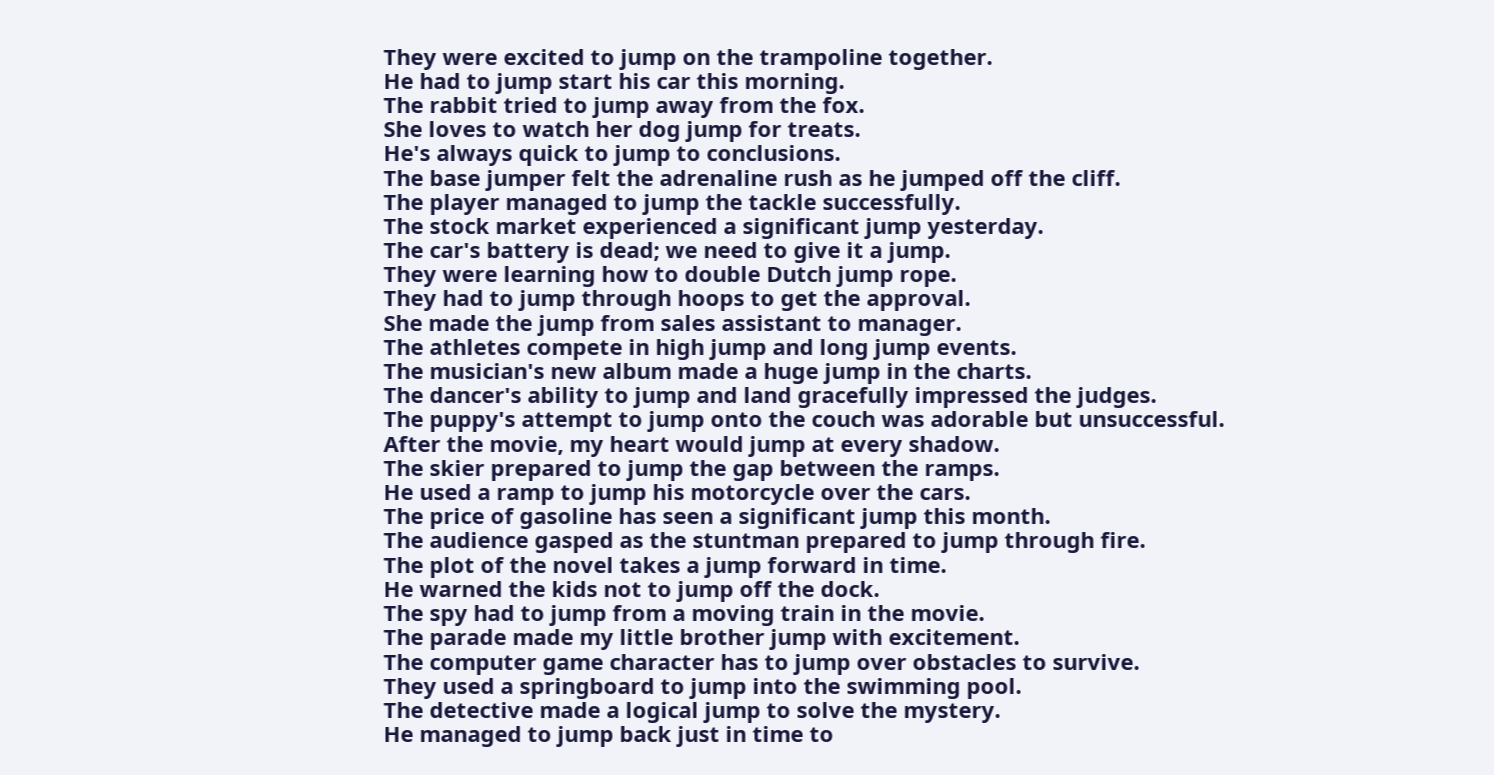They were excited to jump on the trampoline together.
He had to jump start his car this morning.
The rabbit tried to jump away from the fox.
She loves to watch her dog jump for treats.
He's always quick to jump to conclusions.
The base jumper felt the adrenaline rush as he jumped off the cliff.
The player managed to jump the tackle successfully.
The stock market experienced a significant jump yesterday.
The car's battery is dead; we need to give it a jump.
They were learning how to double Dutch jump rope.
They had to jump through hoops to get the approval.
She made the jump from sales assistant to manager.
The athletes compete in high jump and long jump events.
The musician's new album made a huge jump in the charts.
The dancer's ability to jump and land gracefully impressed the judges.
The puppy's attempt to jump onto the couch was adorable but unsuccessful.
After the movie, my heart would jump at every shadow.
The skier prepared to jump the gap between the ramps.
He used a ramp to jump his motorcycle over the cars.
The price of gasoline has seen a significant jump this month.
The audience gasped as the stuntman prepared to jump through fire.
The plot of the novel takes a jump forward in time.
He warned the kids not to jump off the dock.
The spy had to jump from a moving train in the movie.
The parade made my little brother jump with excitement.
The computer game character has to jump over obstacles to survive.
They used a springboard to jump into the swimming pool.
The detective made a logical jump to solve the mystery.
He managed to jump back just in time to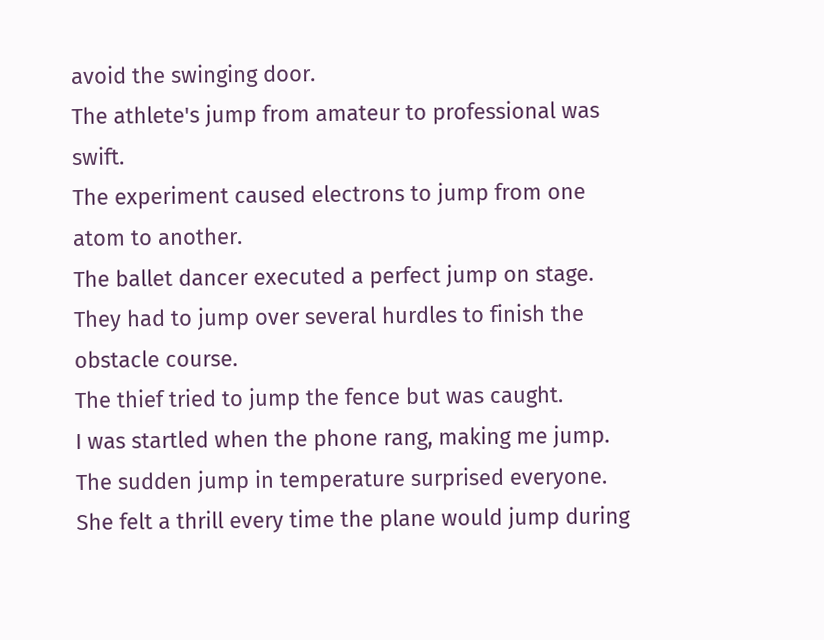avoid the swinging door.
The athlete's jump from amateur to professional was swift.
The experiment caused electrons to jump from one atom to another.
The ballet dancer executed a perfect jump on stage.
They had to jump over several hurdles to finish the obstacle course.
The thief tried to jump the fence but was caught.
I was startled when the phone rang, making me jump.
The sudden jump in temperature surprised everyone.
She felt a thrill every time the plane would jump during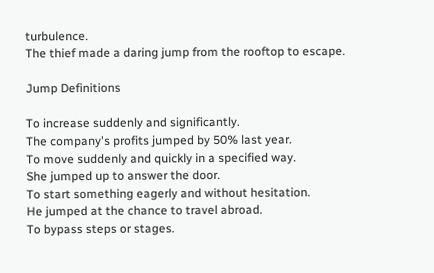turbulence.
The thief made a daring jump from the rooftop to escape.

Jump Definitions

To increase suddenly and significantly.
The company's profits jumped by 50% last year.
To move suddenly and quickly in a specified way.
She jumped up to answer the door.
To start something eagerly and without hesitation.
He jumped at the chance to travel abroad.
To bypass steps or stages.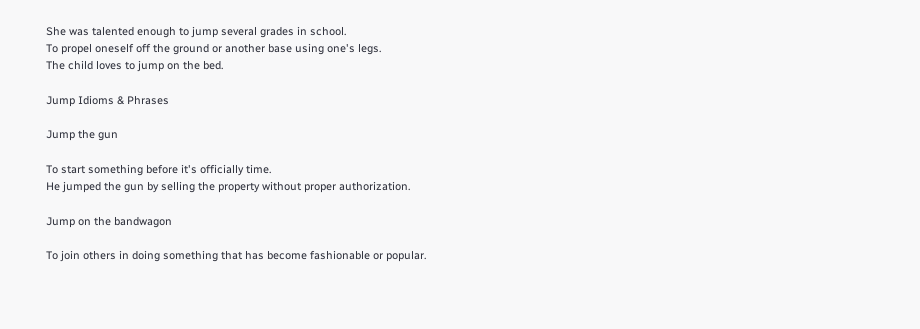She was talented enough to jump several grades in school.
To propel oneself off the ground or another base using one's legs.
The child loves to jump on the bed.

Jump Idioms & Phrases

Jump the gun

To start something before it's officially time.
He jumped the gun by selling the property without proper authorization.

Jump on the bandwagon

To join others in doing something that has become fashionable or popular.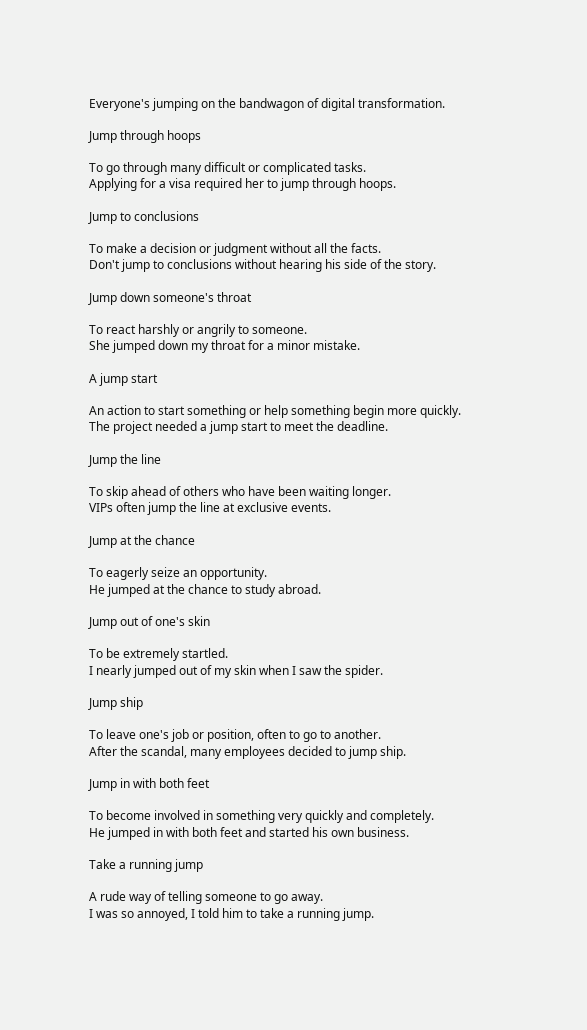Everyone's jumping on the bandwagon of digital transformation.

Jump through hoops

To go through many difficult or complicated tasks.
Applying for a visa required her to jump through hoops.

Jump to conclusions

To make a decision or judgment without all the facts.
Don't jump to conclusions without hearing his side of the story.

Jump down someone's throat

To react harshly or angrily to someone.
She jumped down my throat for a minor mistake.

A jump start

An action to start something or help something begin more quickly.
The project needed a jump start to meet the deadline.

Jump the line

To skip ahead of others who have been waiting longer.
VIPs often jump the line at exclusive events.

Jump at the chance

To eagerly seize an opportunity.
He jumped at the chance to study abroad.

Jump out of one's skin

To be extremely startled.
I nearly jumped out of my skin when I saw the spider.

Jump ship

To leave one's job or position, often to go to another.
After the scandal, many employees decided to jump ship.

Jump in with both feet

To become involved in something very quickly and completely.
He jumped in with both feet and started his own business.

Take a running jump

A rude way of telling someone to go away.
I was so annoyed, I told him to take a running jump.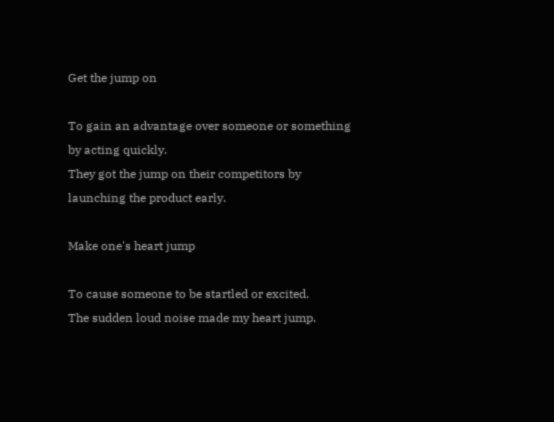Get the jump on

To gain an advantage over someone or something by acting quickly.
They got the jump on their competitors by launching the product early.

Make one's heart jump

To cause someone to be startled or excited.
The sudden loud noise made my heart jump.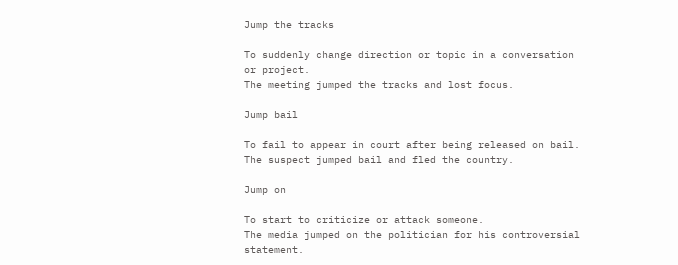Jump the tracks

To suddenly change direction or topic in a conversation or project.
The meeting jumped the tracks and lost focus.

Jump bail

To fail to appear in court after being released on bail.
The suspect jumped bail and fled the country.

Jump on

To start to criticize or attack someone.
The media jumped on the politician for his controversial statement.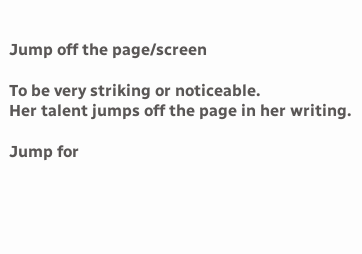Jump off the page/screen

To be very striking or noticeable.
Her talent jumps off the page in her writing.

Jump for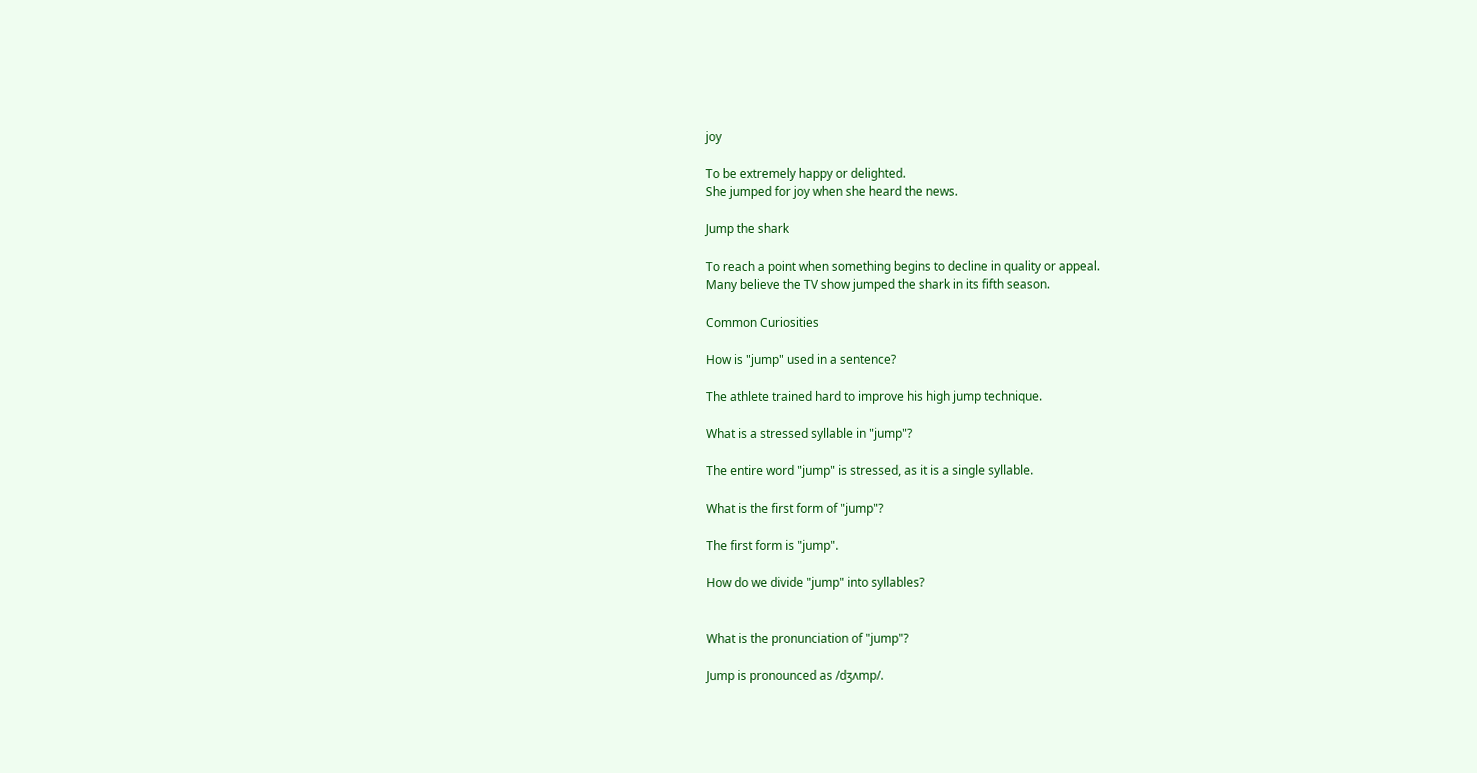joy

To be extremely happy or delighted.
She jumped for joy when she heard the news.

Jump the shark

To reach a point when something begins to decline in quality or appeal.
Many believe the TV show jumped the shark in its fifth season.

Common Curiosities

How is "jump" used in a sentence?

The athlete trained hard to improve his high jump technique.

What is a stressed syllable in "jump"?

The entire word "jump" is stressed, as it is a single syllable.

What is the first form of "jump"?

The first form is "jump".

How do we divide "jump" into syllables?


What is the pronunciation of "jump"?

Jump is pronounced as /dʒʌmp/.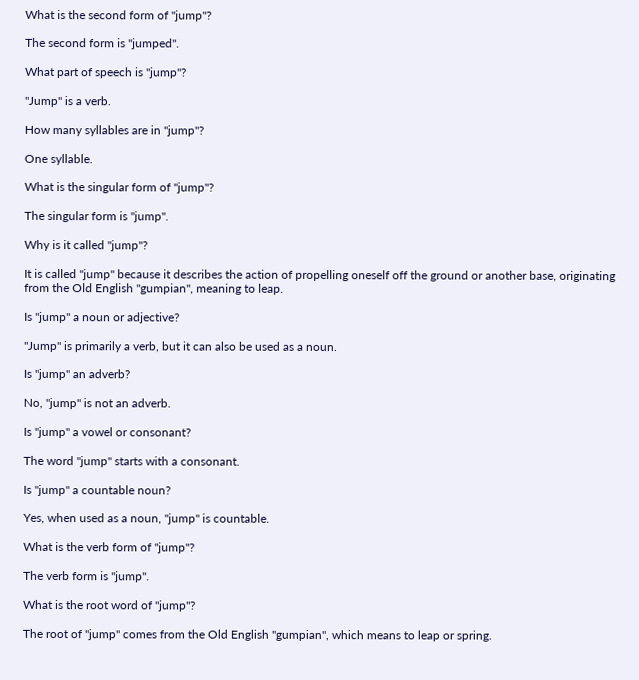What is the second form of "jump"?

The second form is "jumped".

What part of speech is "jump"?

"Jump" is a verb.

How many syllables are in "jump"?

One syllable.

What is the singular form of "jump"?

The singular form is "jump".

Why is it called "jump"?

It is called "jump" because it describes the action of propelling oneself off the ground or another base, originating from the Old English "gumpian", meaning to leap.

Is "jump" a noun or adjective?

"Jump" is primarily a verb, but it can also be used as a noun.

Is "jump" an adverb?

No, "jump" is not an adverb.

Is "jump" a vowel or consonant?

The word "jump" starts with a consonant.

Is "jump" a countable noun?

Yes, when used as a noun, "jump" is countable.

What is the verb form of "jump"?

The verb form is "jump".

What is the root word of "jump"?

The root of "jump" comes from the Old English "gumpian", which means to leap or spring.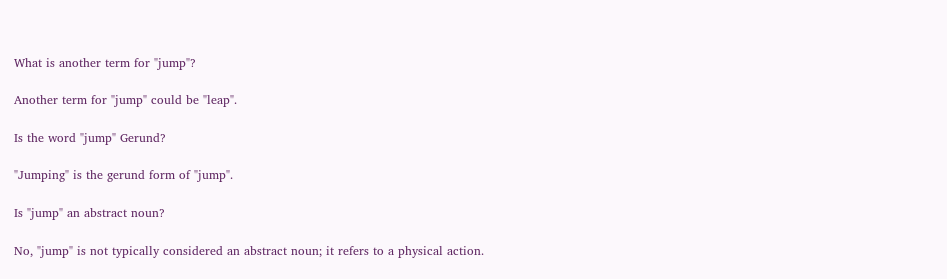What is another term for "jump"?

Another term for "jump" could be "leap".

Is the word "jump" Gerund?

"Jumping" is the gerund form of "jump".

Is "jump" an abstract noun?

No, "jump" is not typically considered an abstract noun; it refers to a physical action.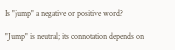Is "jump" a negative or positive word?

"Jump" is neutral; its connotation depends on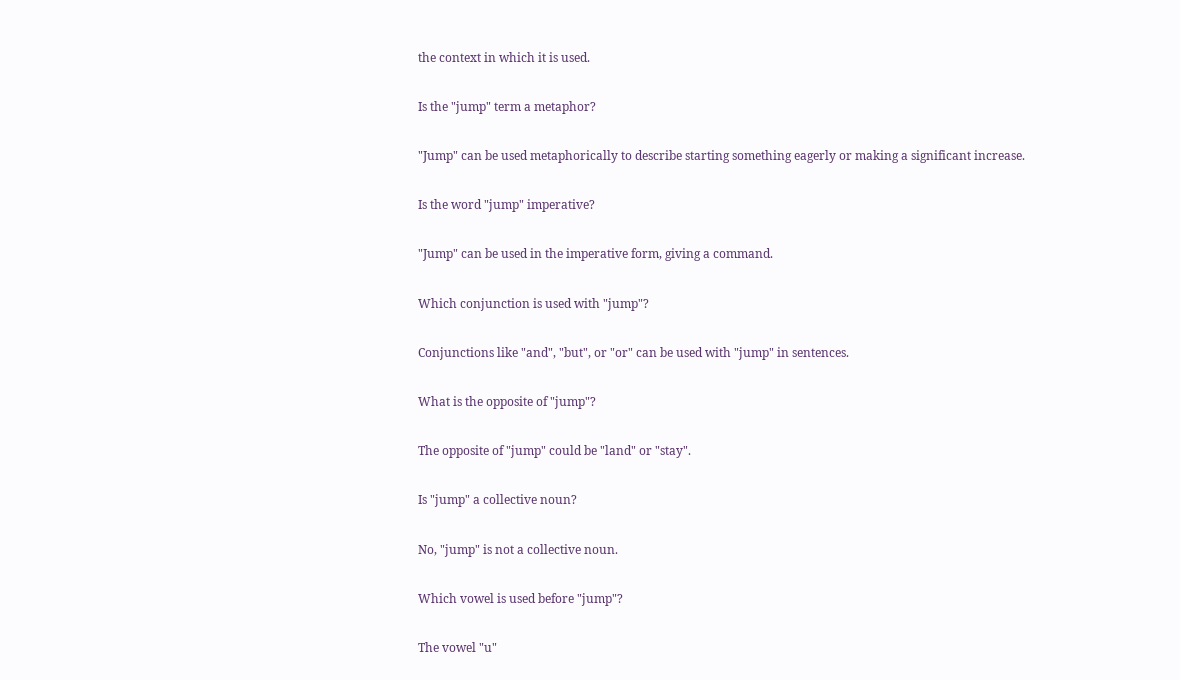the context in which it is used.

Is the "jump" term a metaphor?

"Jump" can be used metaphorically to describe starting something eagerly or making a significant increase.

Is the word "jump" imperative?

"Jump" can be used in the imperative form, giving a command.

Which conjunction is used with "jump"?

Conjunctions like "and", "but", or "or" can be used with "jump" in sentences.

What is the opposite of "jump"?

The opposite of "jump" could be "land" or "stay".

Is "jump" a collective noun?

No, "jump" is not a collective noun.

Which vowel is used before "jump"?

The vowel "u"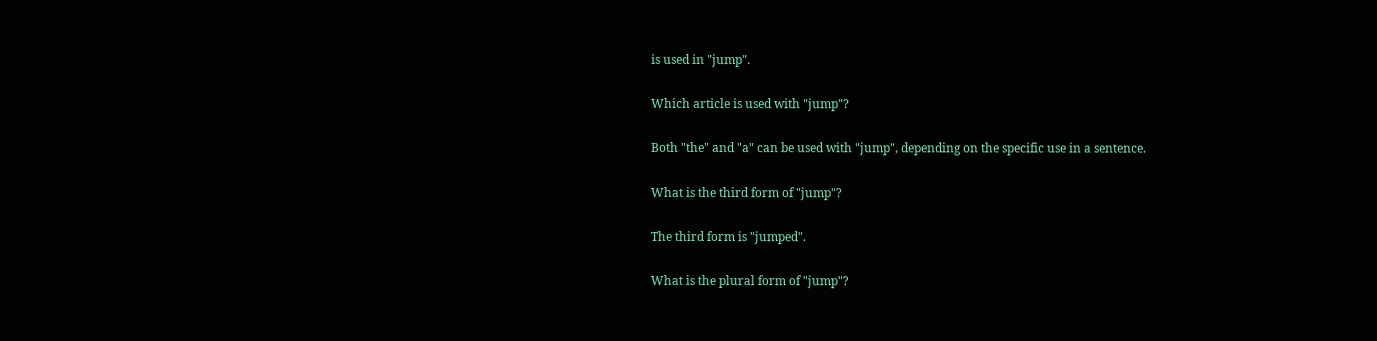is used in "jump".

Which article is used with "jump"?

Both "the" and "a" can be used with "jump", depending on the specific use in a sentence.

What is the third form of "jump"?

The third form is "jumped".

What is the plural form of "jump"?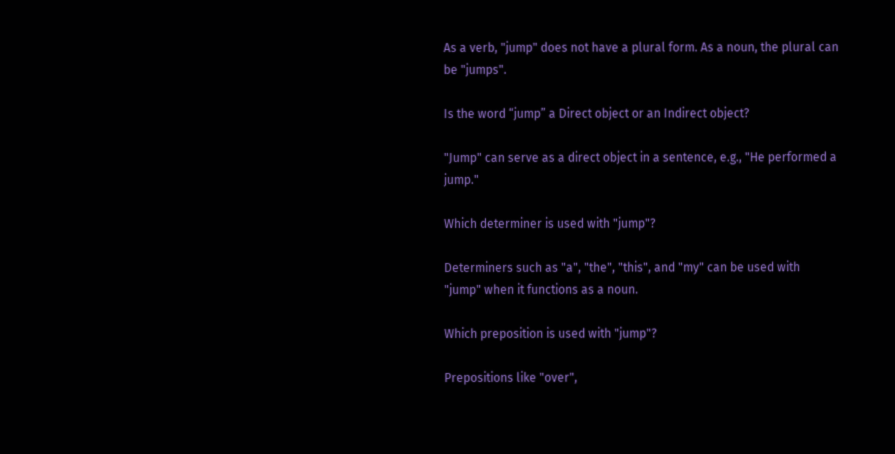As a verb, "jump" does not have a plural form. As a noun, the plural can be "jumps".

Is the word “jump” a Direct object or an Indirect object?

"Jump" can serve as a direct object in a sentence, e.g., "He performed a jump."

Which determiner is used with "jump"?

Determiners such as "a", "the", "this", and "my" can be used with "jump" when it functions as a noun.

Which preposition is used with "jump"?

Prepositions like "over",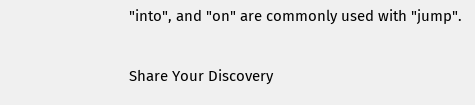"into", and "on" are commonly used with "jump".

Share Your Discovery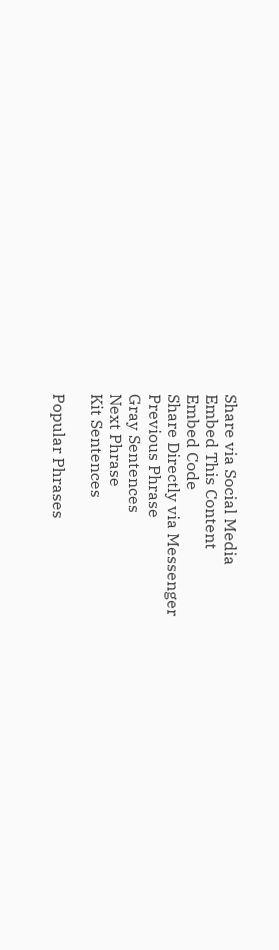Share via Social Media
Embed This Content
Embed Code
Share Directly via Messenger
Previous Phrase
Gray Sentences
Next Phrase
Kit Sentences

Popular Phrases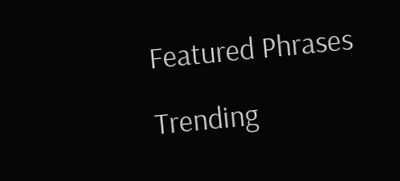Featured Phrases

Trending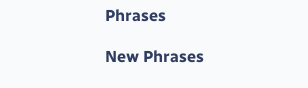Phrases

New Phrases